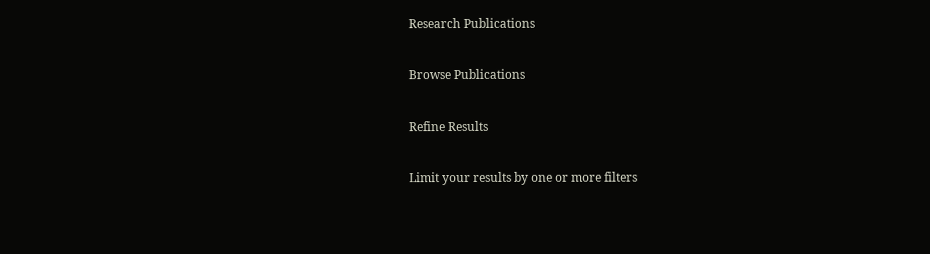Research Publications

Browse Publications

Refine Results

Limit your results by one or more filters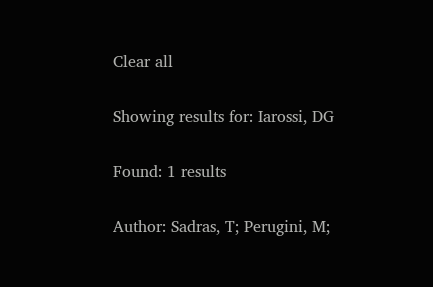Clear all

Showing results for: Iarossi, DG

Found: 1 results

Author: Sadras, T; Perugini, M;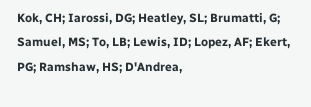Kok, CH; Iarossi, DG; Heatley, SL; Brumatti, G; Samuel, MS; To, LB; Lewis, ID; Lopez, AF; Ekert, PG; Ramshaw, HS; D'Andrea,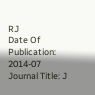RJ
Date Of Publication: 2014-07
Journal Title: J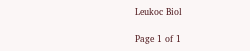Leukoc Biol

Page 1 of 1